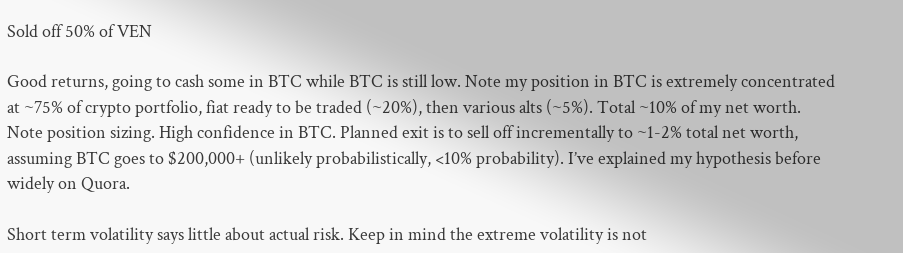Sold off 50% of VEN

Good returns, going to cash some in BTC while BTC is still low. Note my position in BTC is extremely concentrated at ~75% of crypto portfolio, fiat ready to be traded (~20%), then various alts (~5%). Total ~10% of my net worth. Note position sizing. High confidence in BTC. Planned exit is to sell off incrementally to ~1-2% total net worth, assuming BTC goes to $200,000+ (unlikely probabilistically, <10% probability). I’ve explained my hypothesis before widely on Quora.

Short term volatility says little about actual risk. Keep in mind the extreme volatility is not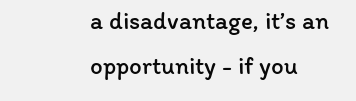a disadvantage, it’s an opportunity - if you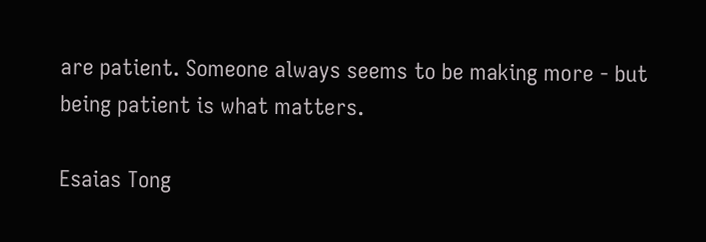are patient. Someone always seems to be making more - but being patient is what matters.

Esaias Tong